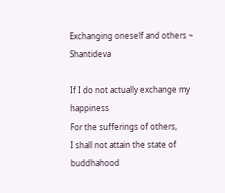Exchanging oneself and others ~ Shantideva

If I do not actually exchange my happiness
For the sufferings of others,
I shall not attain the state of buddhahood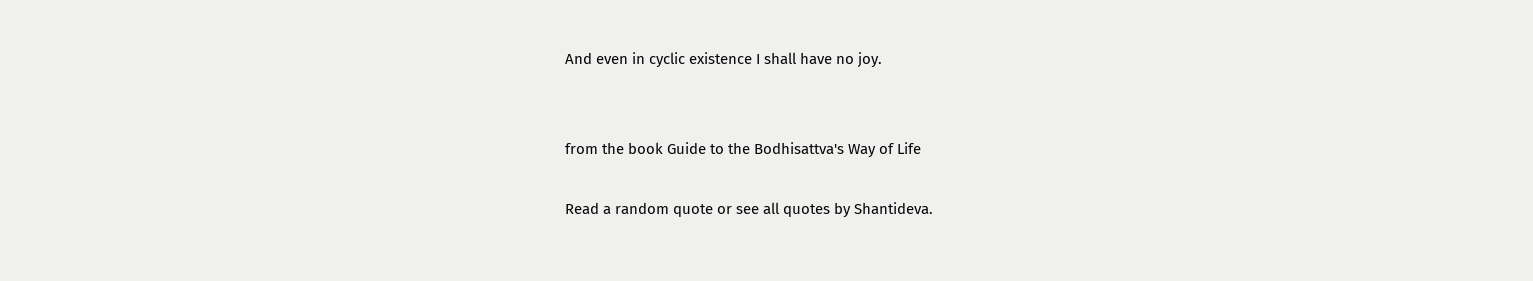And even in cyclic existence I shall have no joy.


from the book Guide to the Bodhisattva's Way of Life

Read a random quote or see all quotes by Shantideva.